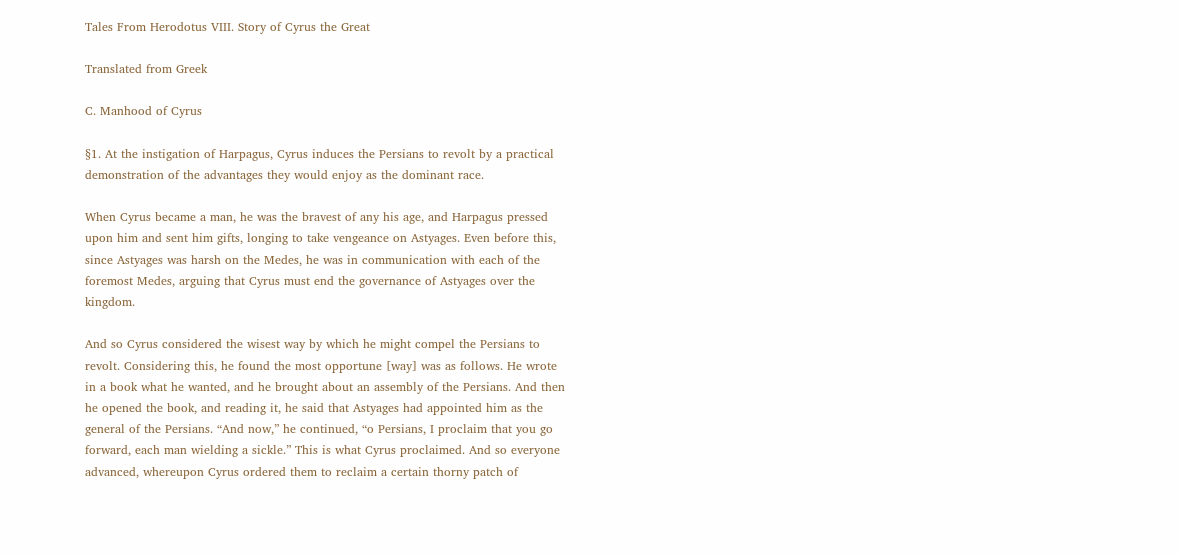Tales From Herodotus VIII. Story of Cyrus the Great

Translated from Greek

C. Manhood of Cyrus

§1. At the instigation of Harpagus, Cyrus induces the Persians to revolt by a practical demonstration of the advantages they would enjoy as the dominant race.

When Cyrus became a man, he was the bravest of any his age, and Harpagus pressed upon him and sent him gifts, longing to take vengeance on Astyages. Even before this, since Astyages was harsh on the Medes, he was in communication with each of the foremost Medes, arguing that Cyrus must end the governance of Astyages over the kingdom.

And so Cyrus considered the wisest way by which he might compel the Persians to revolt. Considering this, he found the most opportune [way] was as follows. He wrote in a book what he wanted, and he brought about an assembly of the Persians. And then he opened the book, and reading it, he said that Astyages had appointed him as the general of the Persians. “And now,” he continued, “o Persians, I proclaim that you go forward, each man wielding a sickle.” This is what Cyrus proclaimed. And so everyone advanced, whereupon Cyrus ordered them to reclaim a certain thorny patch of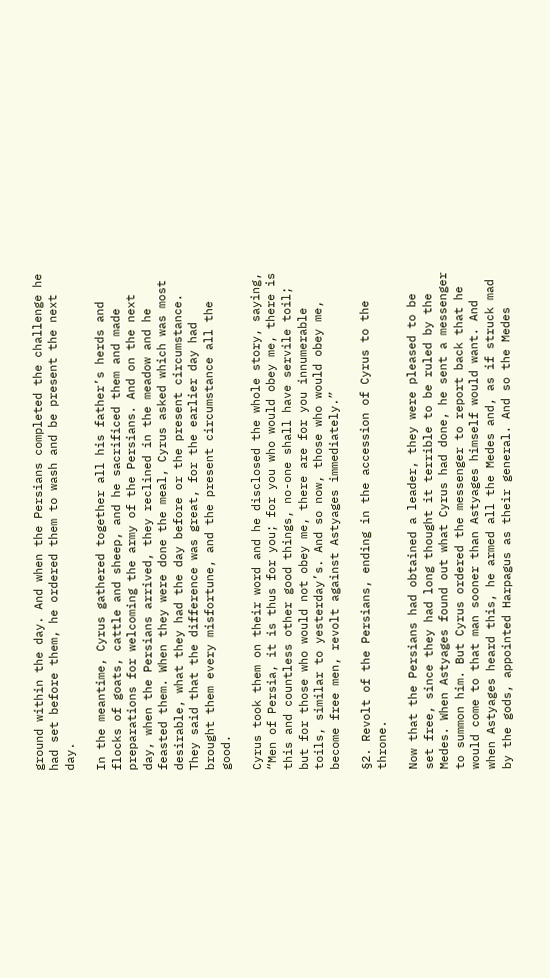ground within the day. And when the Persians completed the challenge he had set before them, he ordered them to wash and be present the next day.

In the meantime, Cyrus gathered together all his father’s herds and flocks of goats, cattle and sheep, and he sacrificed them and made preparations for welcoming the army of the Persians. And on the next day, when the Persians arrived, they reclined in the meadow and he feasted them. When they were done the meal, Cyrus asked which was most desirable, what they had the day before or the present circumstance. They said that the difference was great, for the earlier day had brought them every misfortune, and the present circumstance all the good.

Cyrus took them on their word and he disclosed the whole story, saying, “Men of Persia, it is thus for you; for you who would obey me, there is this and countless other good things, no-one shall have servile toil; but for those who would not obey me, there are for you innumerable toils, similar to yesterday’s. And so now, those who would obey me, become free men, revolt against Astyages immediately.”

§2. Revolt of the Persians, ending in the accession of Cyrus to the throne.

Now that the Persians had obtained a leader, they were pleased to be set free, since they had long thought it terrible to be ruled by the Medes. When Astyages found out what Cyrus had done, he sent a messenger to summon him. But Cyrus ordered the messenger to report back that he would come to that man sooner than Astyages himself would want. And when Astyages heard this, he armed all the Medes and, as if struck mad by the gods, appointed Harpagus as their general. And so the Medes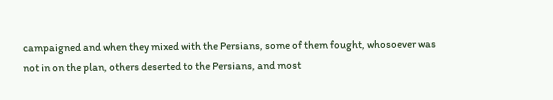campaigned and when they mixed with the Persians, some of them fought, whosoever was not in on the plan, others deserted to the Persians, and most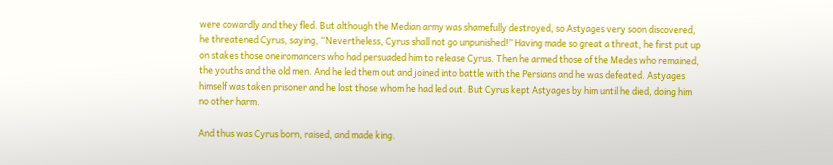were cowardly and they fled. But although the Median army was shamefully destroyed, so Astyages very soon discovered, he threatened Cyrus, saying, “Nevertheless, Cyrus shall not go unpunished!” Having made so great a threat, he first put up on stakes those oneiromancers who had persuaded him to release Cyrus. Then he armed those of the Medes who remained, the youths and the old men. And he led them out and joined into battle with the Persians and he was defeated. Astyages himself was taken prisoner and he lost those whom he had led out. But Cyrus kept Astyages by him until he died, doing him no other harm.

And thus was Cyrus born, raised, and made king.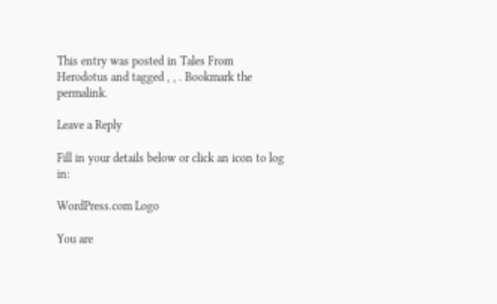This entry was posted in Tales From Herodotus and tagged , , . Bookmark the permalink.

Leave a Reply

Fill in your details below or click an icon to log in:

WordPress.com Logo

You are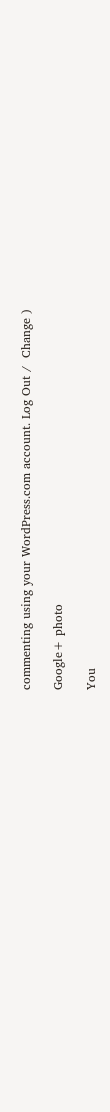commenting using your WordPress.com account. Log Out /  Change )

Google+ photo

You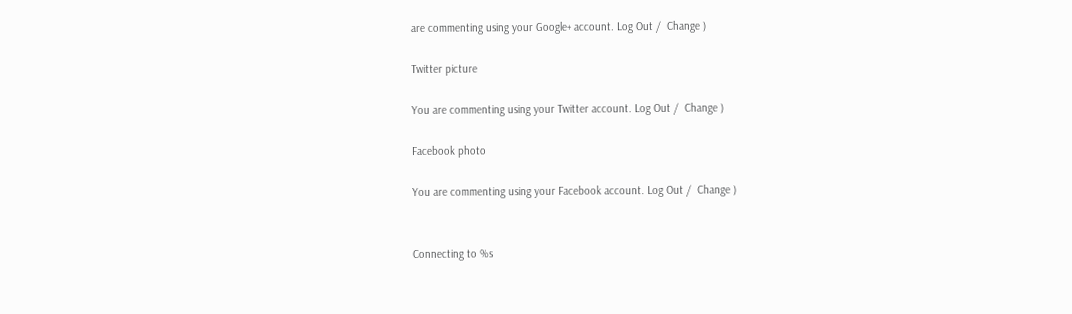are commenting using your Google+ account. Log Out /  Change )

Twitter picture

You are commenting using your Twitter account. Log Out /  Change )

Facebook photo

You are commenting using your Facebook account. Log Out /  Change )


Connecting to %s